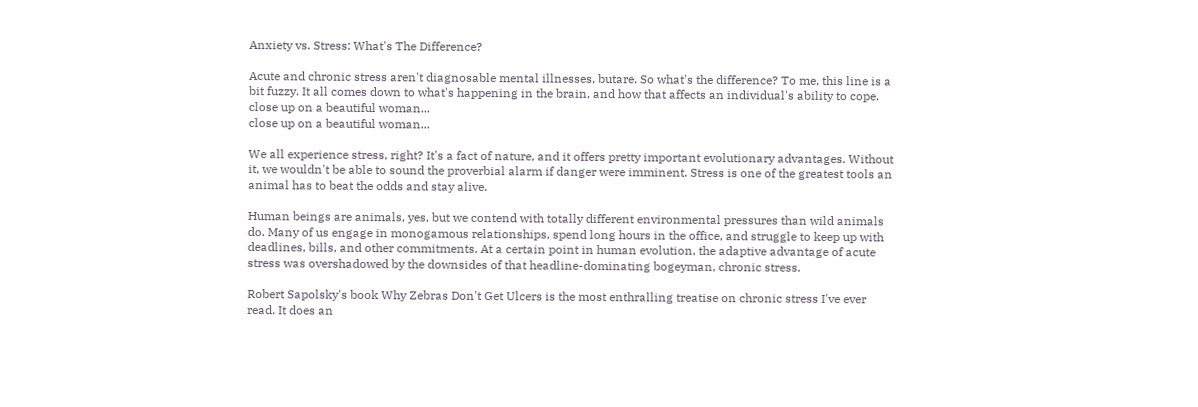Anxiety vs. Stress: What's The Difference?

Acute and chronic stress aren't diagnosable mental illnesses, butare. So what's the difference? To me, this line is a bit fuzzy. It all comes down to what's happening in the brain, and how that affects an individual's ability to cope.
close up on a beautiful woman...
close up on a beautiful woman...

We all experience stress, right? It's a fact of nature, and it offers pretty important evolutionary advantages. Without it, we wouldn't be able to sound the proverbial alarm if danger were imminent. Stress is one of the greatest tools an animal has to beat the odds and stay alive.

Human beings are animals, yes, but we contend with totally different environmental pressures than wild animals do. Many of us engage in monogamous relationships, spend long hours in the office, and struggle to keep up with deadlines, bills, and other commitments. At a certain point in human evolution, the adaptive advantage of acute stress was overshadowed by the downsides of that headline-dominating bogeyman, chronic stress.

Robert Sapolsky's book Why Zebras Don't Get Ulcers is the most enthralling treatise on chronic stress I've ever read. It does an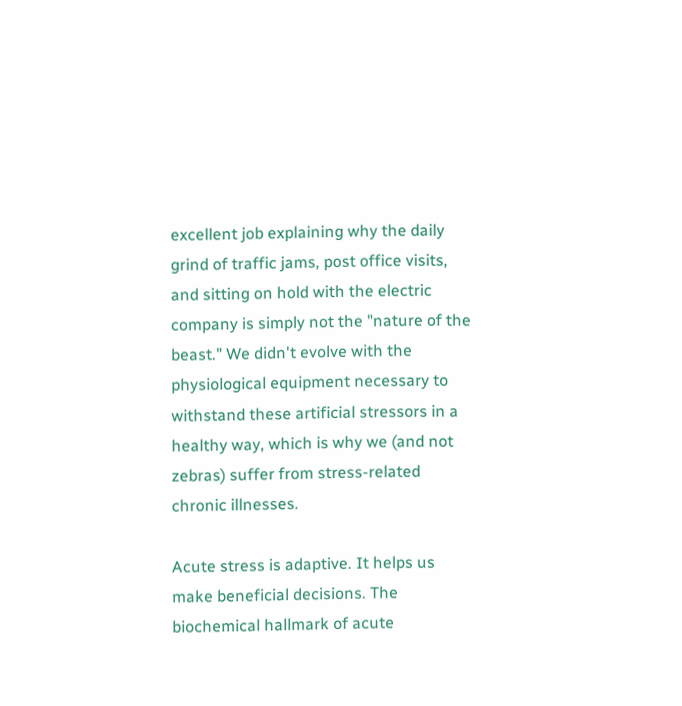excellent job explaining why the daily grind of traffic jams, post office visits, and sitting on hold with the electric company is simply not the "nature of the beast." We didn't evolve with the physiological equipment necessary to withstand these artificial stressors in a healthy way, which is why we (and not zebras) suffer from stress-related chronic illnesses.

Acute stress is adaptive. It helps us make beneficial decisions. The biochemical hallmark of acute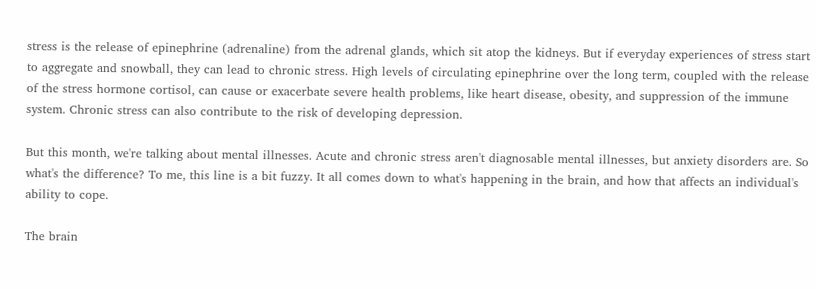stress is the release of epinephrine (adrenaline) from the adrenal glands, which sit atop the kidneys. But if everyday experiences of stress start to aggregate and snowball, they can lead to chronic stress. High levels of circulating epinephrine over the long term, coupled with the release of the stress hormone cortisol, can cause or exacerbate severe health problems, like heart disease, obesity, and suppression of the immune system. Chronic stress can also contribute to the risk of developing depression.

But this month, we're talking about mental illnesses. Acute and chronic stress aren't diagnosable mental illnesses, but anxiety disorders are. So what's the difference? To me, this line is a bit fuzzy. It all comes down to what's happening in the brain, and how that affects an individual's ability to cope.

The brain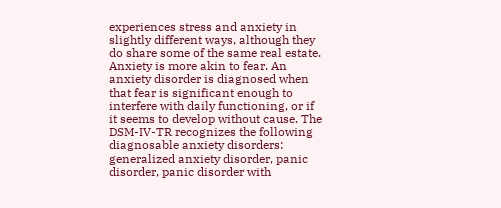experiences stress and anxiety in slightly different ways, although they do share some of the same real estate. Anxiety is more akin to fear. An anxiety disorder is diagnosed when that fear is significant enough to interfere with daily functioning, or if it seems to develop without cause. The DSM-IV-TR recognizes the following diagnosable anxiety disorders: generalized anxiety disorder, panic disorder, panic disorder with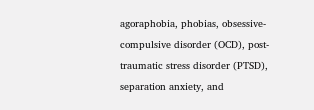agoraphobia, phobias, obsessive-compulsive disorder (OCD), post-traumatic stress disorder (PTSD), separation anxiety, and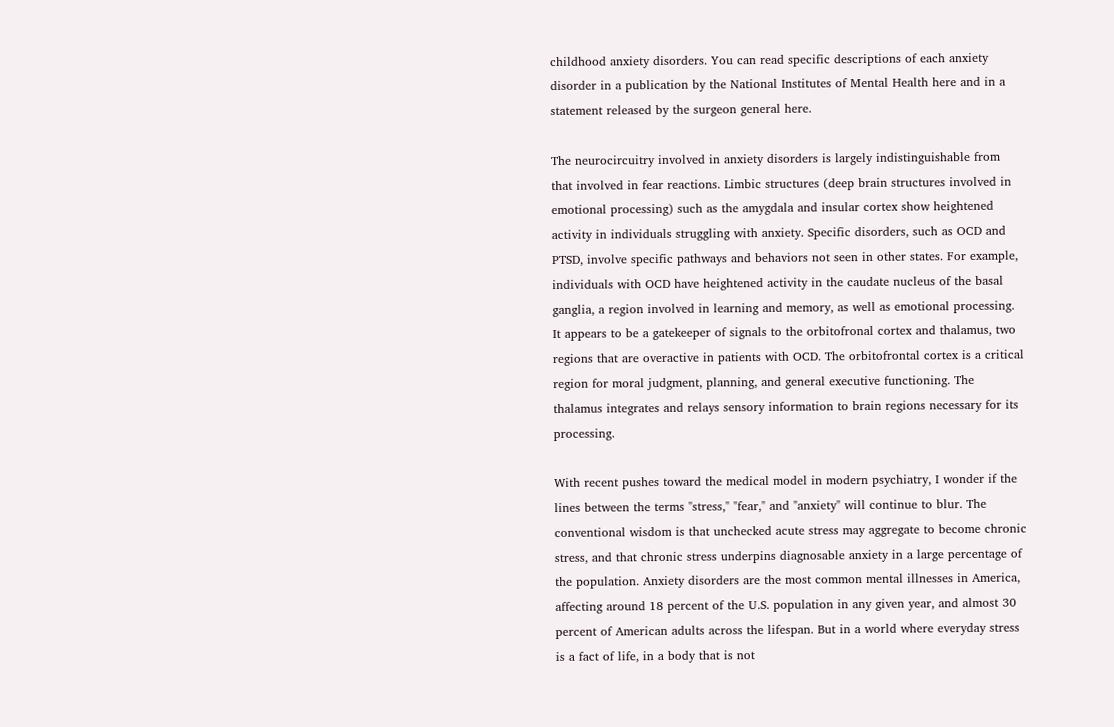childhood anxiety disorders. You can read specific descriptions of each anxiety disorder in a publication by the National Institutes of Mental Health here and in a statement released by the surgeon general here.

The neurocircuitry involved in anxiety disorders is largely indistinguishable from that involved in fear reactions. Limbic structures (deep brain structures involved in emotional processing) such as the amygdala and insular cortex show heightened activity in individuals struggling with anxiety. Specific disorders, such as OCD and PTSD, involve specific pathways and behaviors not seen in other states. For example, individuals with OCD have heightened activity in the caudate nucleus of the basal ganglia, a region involved in learning and memory, as well as emotional processing. It appears to be a gatekeeper of signals to the orbitofronal cortex and thalamus, two regions that are overactive in patients with OCD. The orbitofrontal cortex is a critical region for moral judgment, planning, and general executive functioning. The thalamus integrates and relays sensory information to brain regions necessary for its processing.

With recent pushes toward the medical model in modern psychiatry, I wonder if the lines between the terms "stress," "fear," and "anxiety" will continue to blur. The conventional wisdom is that unchecked acute stress may aggregate to become chronic stress, and that chronic stress underpins diagnosable anxiety in a large percentage of the population. Anxiety disorders are the most common mental illnesses in America, affecting around 18 percent of the U.S. population in any given year, and almost 30 percent of American adults across the lifespan. But in a world where everyday stress is a fact of life, in a body that is not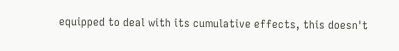equipped to deal with its cumulative effects, this doesn't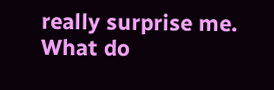really surprise me. What do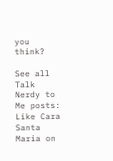you think?

See all Talk Nerdy to Me posts:
Like Cara Santa Maria on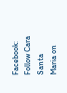Facebook:
Follow Cara Santa Maria on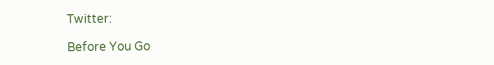Twitter:

Before You Go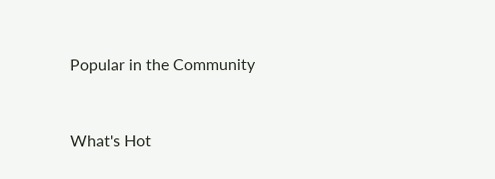Popular in the Community


What's Hot